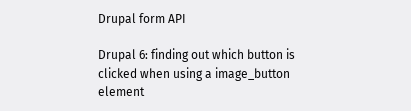Drupal form API

Drupal 6: finding out which button is clicked when using a image_button element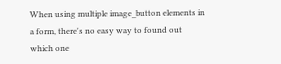When using multiple image_button elements in a form, there's no easy way to found out which one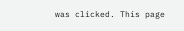was clicked. This page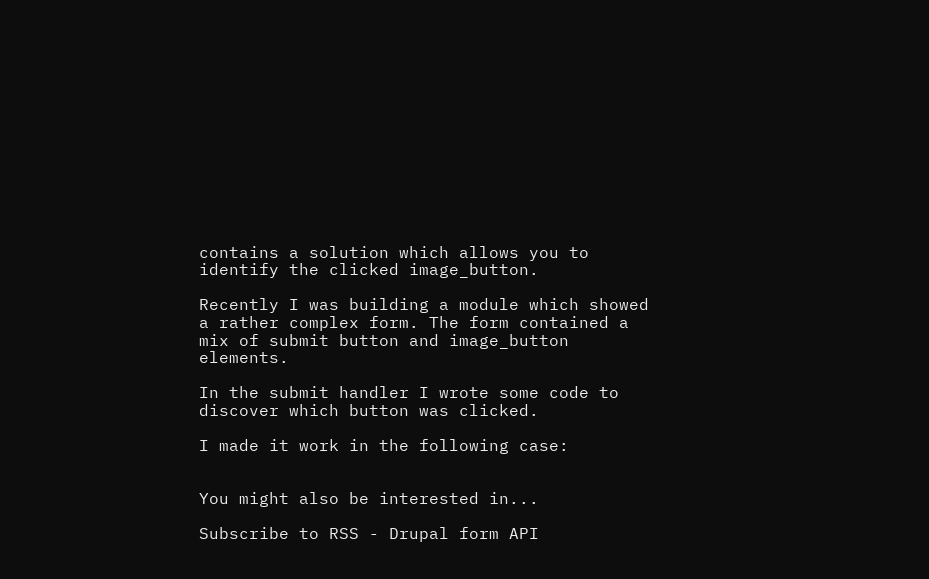contains a solution which allows you to identify the clicked image_button.

Recently I was building a module which showed a rather complex form. The form contained a mix of submit button and image_button elements.

In the submit handler I wrote some code to discover which button was clicked.

I made it work in the following case:


You might also be interested in...

Subscribe to RSS - Drupal form API